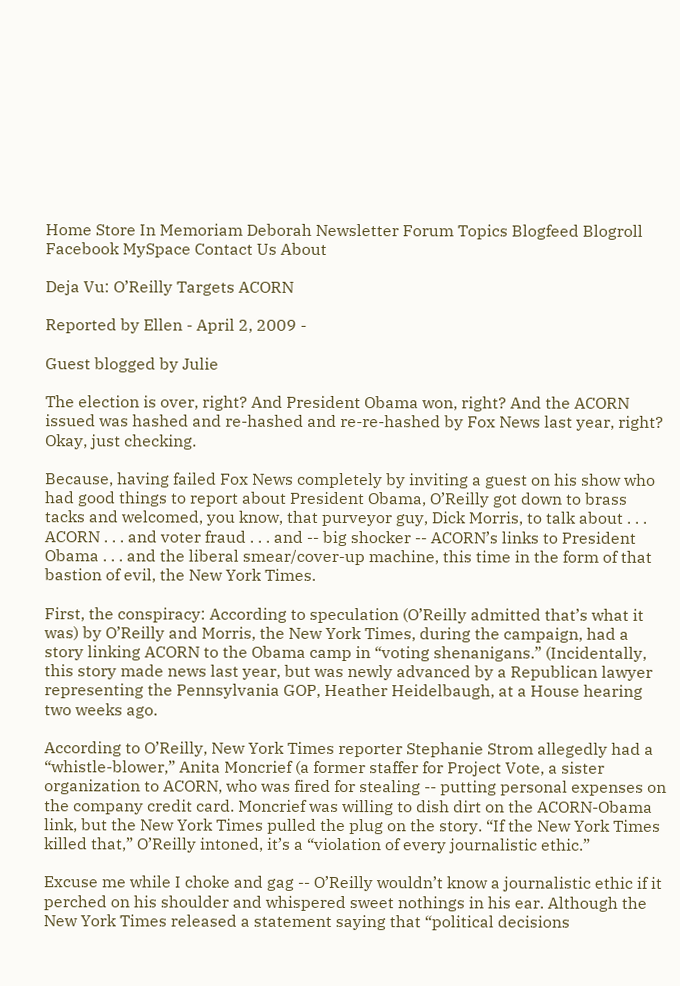Home Store In Memoriam Deborah Newsletter Forum Topics Blogfeed Blogroll Facebook MySpace Contact Us About

Deja Vu: O’Reilly Targets ACORN

Reported by Ellen - April 2, 2009 -

Guest blogged by Julie

The election is over, right? And President Obama won, right? And the ACORN issued was hashed and re-hashed and re-re-hashed by Fox News last year, right? Okay, just checking.

Because, having failed Fox News completely by inviting a guest on his show who had good things to report about President Obama, O’Reilly got down to brass tacks and welcomed, you know, that purveyor guy, Dick Morris, to talk about . . . ACORN . . . and voter fraud . . . and -- big shocker -- ACORN’s links to President Obama . . . and the liberal smear/cover-up machine, this time in the form of that bastion of evil, the New York Times.

First, the conspiracy: According to speculation (O’Reilly admitted that’s what it was) by O’Reilly and Morris, the New York Times, during the campaign, had a story linking ACORN to the Obama camp in “voting shenanigans.” (Incidentally, this story made news last year, but was newly advanced by a Republican lawyer representing the Pennsylvania GOP, Heather Heidelbaugh, at a House hearing two weeks ago.

According to O’Reilly, New York Times reporter Stephanie Strom allegedly had a “whistle-blower,” Anita Moncrief (a former staffer for Project Vote, a sister organization to ACORN, who was fired for stealing -- putting personal expenses on the company credit card. Moncrief was willing to dish dirt on the ACORN-Obama link, but the New York Times pulled the plug on the story. “If the New York Times killed that,” O’Reilly intoned, it’s a “violation of every journalistic ethic.”

Excuse me while I choke and gag -- O’Reilly wouldn’t know a journalistic ethic if it perched on his shoulder and whispered sweet nothings in his ear. Although the New York Times released a statement saying that “political decisions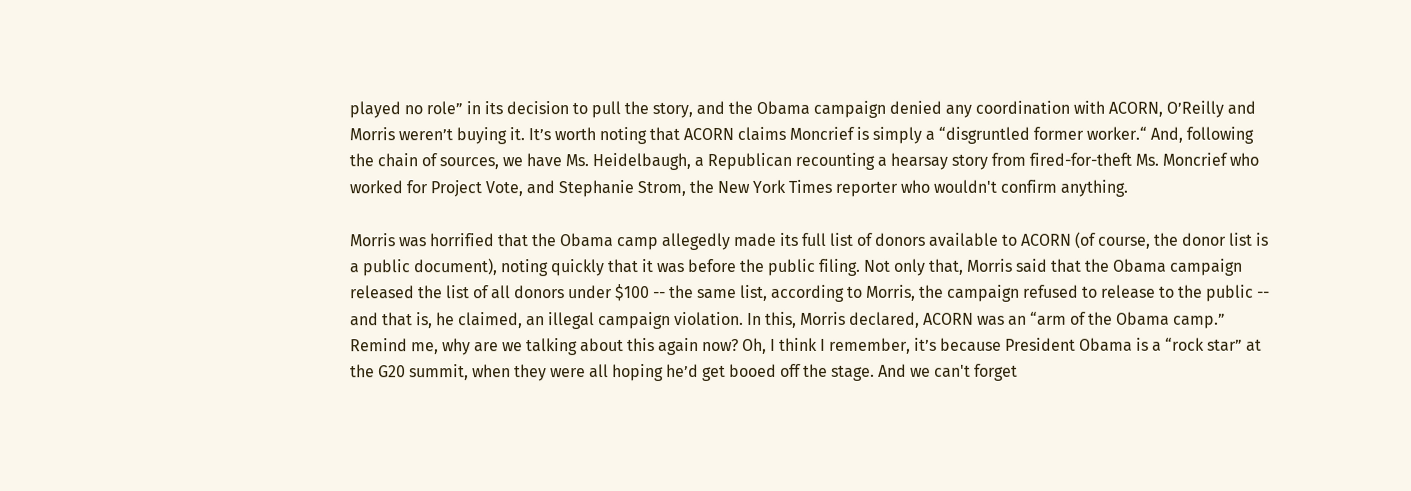played no role” in its decision to pull the story, and the Obama campaign denied any coordination with ACORN, O’Reilly and Morris weren’t buying it. It’s worth noting that ACORN claims Moncrief is simply a “disgruntled former worker.“ And, following the chain of sources, we have Ms. Heidelbaugh, a Republican recounting a hearsay story from fired-for-theft Ms. Moncrief who worked for Project Vote, and Stephanie Strom, the New York Times reporter who wouldn't confirm anything.

Morris was horrified that the Obama camp allegedly made its full list of donors available to ACORN (of course, the donor list is a public document), noting quickly that it was before the public filing. Not only that, Morris said that the Obama campaign released the list of all donors under $100 -- the same list, according to Morris, the campaign refused to release to the public -- and that is, he claimed, an illegal campaign violation. In this, Morris declared, ACORN was an “arm of the Obama camp.” Remind me, why are we talking about this again now? Oh, I think I remember, it’s because President Obama is a “rock star” at the G20 summit, when they were all hoping he’d get booed off the stage. And we can't forget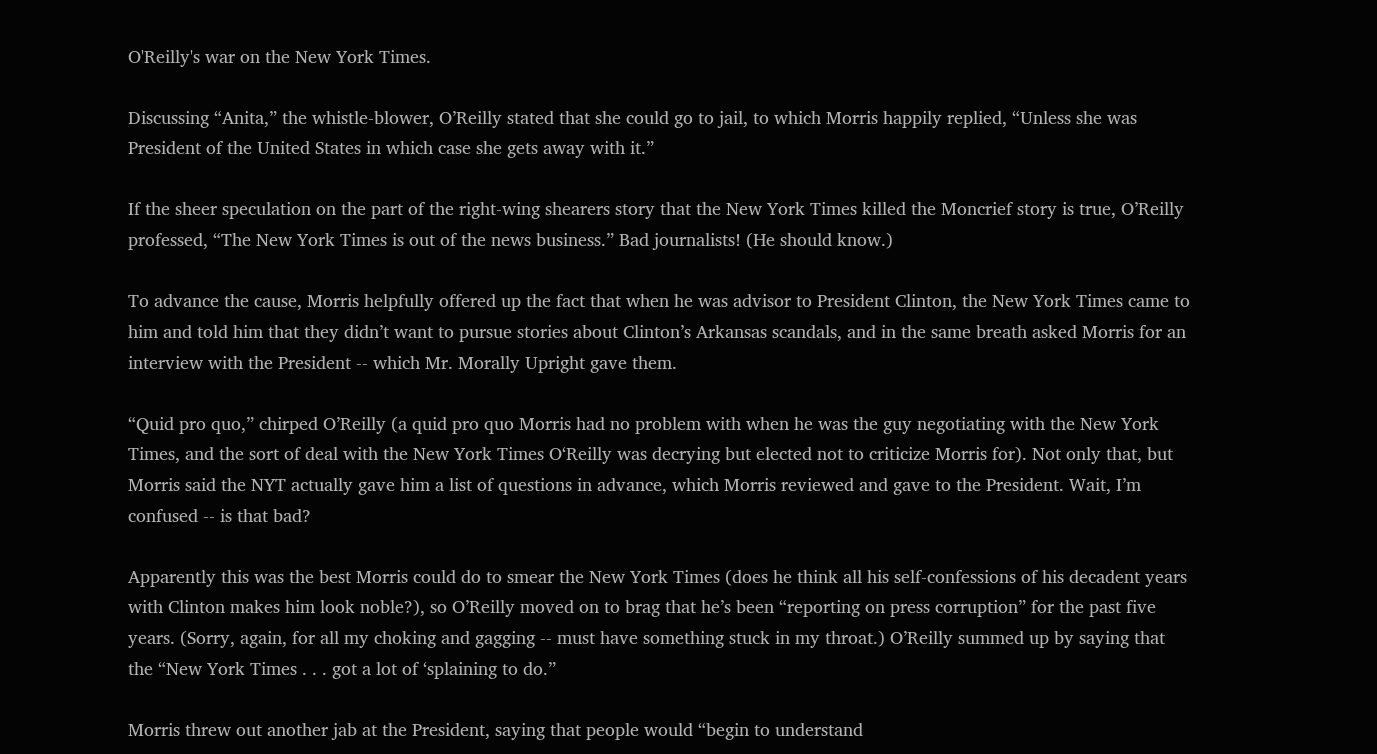O'Reilly's war on the New York Times.

Discussing “Anita,” the whistle-blower, O’Reilly stated that she could go to jail, to which Morris happily replied, “Unless she was President of the United States in which case she gets away with it.”

If the sheer speculation on the part of the right-wing shearers story that the New York Times killed the Moncrief story is true, O’Reilly professed, “The New York Times is out of the news business.” Bad journalists! (He should know.)

To advance the cause, Morris helpfully offered up the fact that when he was advisor to President Clinton, the New York Times came to him and told him that they didn’t want to pursue stories about Clinton’s Arkansas scandals, and in the same breath asked Morris for an interview with the President -- which Mr. Morally Upright gave them.

“Quid pro quo,” chirped O’Reilly (a quid pro quo Morris had no problem with when he was the guy negotiating with the New York Times, and the sort of deal with the New York Times O‘Reilly was decrying but elected not to criticize Morris for). Not only that, but Morris said the NYT actually gave him a list of questions in advance, which Morris reviewed and gave to the President. Wait, I’m confused -- is that bad?

Apparently this was the best Morris could do to smear the New York Times (does he think all his self-confessions of his decadent years with Clinton makes him look noble?), so O’Reilly moved on to brag that he’s been “reporting on press corruption” for the past five years. (Sorry, again, for all my choking and gagging -- must have something stuck in my throat.) O’Reilly summed up by saying that the “New York Times . . . got a lot of ‘splaining to do.”

Morris threw out another jab at the President, saying that people would “begin to understand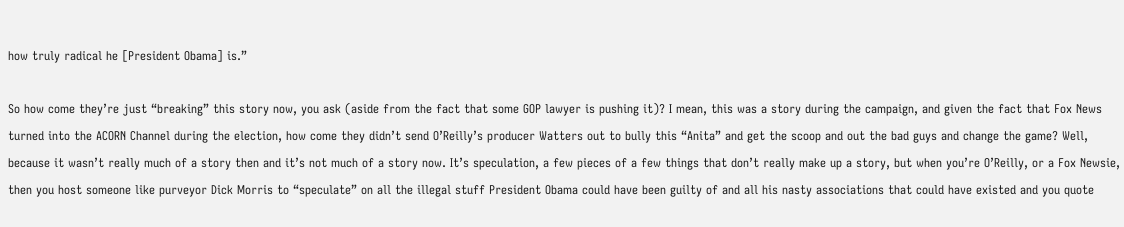how truly radical he [President Obama] is.”

So how come they’re just “breaking” this story now, you ask (aside from the fact that some GOP lawyer is pushing it)? I mean, this was a story during the campaign, and given the fact that Fox News turned into the ACORN Channel during the election, how come they didn’t send O’Reilly’s producer Watters out to bully this “Anita” and get the scoop and out the bad guys and change the game? Well, because it wasn’t really much of a story then and it’s not much of a story now. It’s speculation, a few pieces of a few things that don’t really make up a story, but when you’re O’Reilly, or a Fox Newsie, then you host someone like purveyor Dick Morris to “speculate” on all the illegal stuff President Obama could have been guilty of and all his nasty associations that could have existed and you quote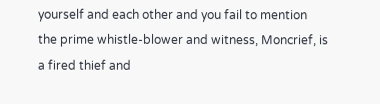yourself and each other and you fail to mention the prime whistle-blower and witness, Moncrief, is a fired thief and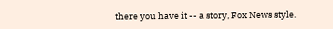there you have it -- a story, Fox News style.